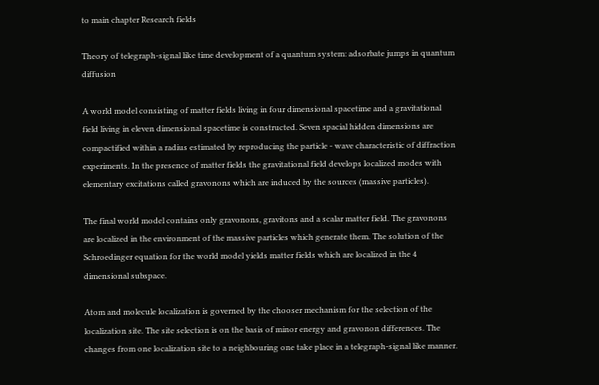to main chapter Research fields

Theory of telegraph-signal like time development of a quantum system: adsorbate jumps in quantum diffusion

A world model consisting of matter fields living in four dimensional spacetime and a gravitational field living in eleven dimensional spacetime is constructed. Seven spacial hidden dimensions are compactified within a radius estimated by reproducing the particle - wave characteristic of diffraction experiments. In the presence of matter fields the gravitational field develops localized modes with elementary excitations called gravonons which are induced by the sources (massive particles).

The final world model contains only gravonons, gravitons and a scalar matter field. The gravonons are localized in the environment of the massive particles which generate them. The solution of the Schroedinger equation for the world model yields matter fields which are localized in the 4 dimensional subspace.

Atom and molecule localization is governed by the chooser mechanism for the selection of the localization site. The site selection is on the basis of minor energy and gravonon differences. The changes from one localization site to a neighbouring one take place in a telegraph-signal like manner.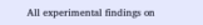All experimental findings on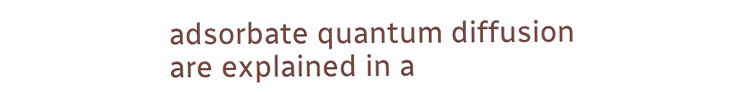adsorbate quantum diffusion are explained in a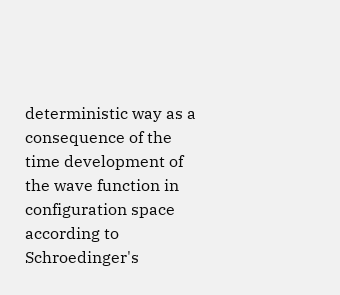deterministic way as a consequence of the time development of the wave function in configuration space according to Schroedinger's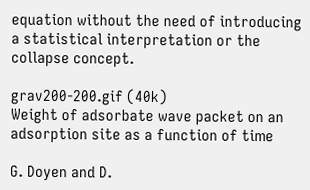equation without the need of introducing a statistical interpretation or the collapse concept.

grav200-200.gif (40k)
Weight of adsorbate wave packet on an adsorption site as a function of time

G. Doyen and D.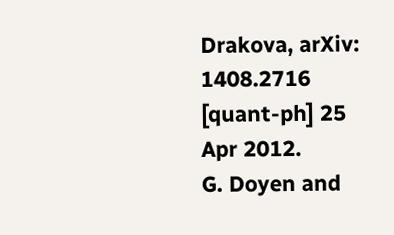Drakova, arXiv: 1408.2716 [quant-ph] 25 Apr 2012.
G. Doyen and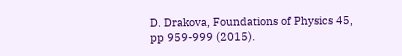D. Drakova, Foundations of Physics 45, pp 959-999 (2015).